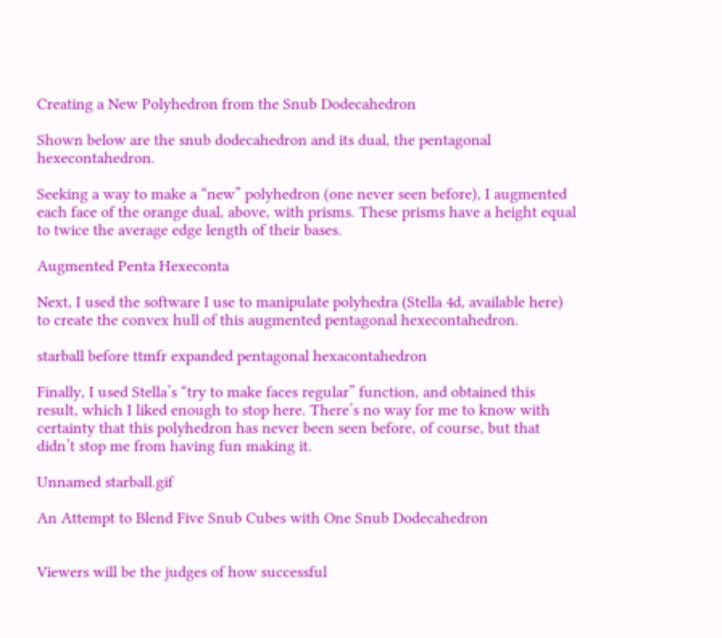Creating a New Polyhedron from the Snub Dodecahedron

Shown below are the snub dodecahedron and its dual, the pentagonal hexecontahedron.

Seeking a way to make a “new” polyhedron (one never seen before), I augmented each face of the orange dual, above, with prisms. These prisms have a height equal to twice the average edge length of their bases.

Augmented Penta Hexeconta

Next, I used the software I use to manipulate polyhedra (Stella 4d, available here) to create the convex hull of this augmented pentagonal hexecontahedron.

starball before ttmfr expanded pentagonal hexacontahedron

Finally, I used Stella’s “try to make faces regular” function, and obtained this result, which I liked enough to stop here. There’s no way for me to know with certainty that this polyhedron has never been seen before, of course, but that didn’t stop me from having fun making it.

Unnamed starball.gif

An Attempt to Blend Five Snub Cubes with One Snub Dodecahedron


Viewers will be the judges of how successful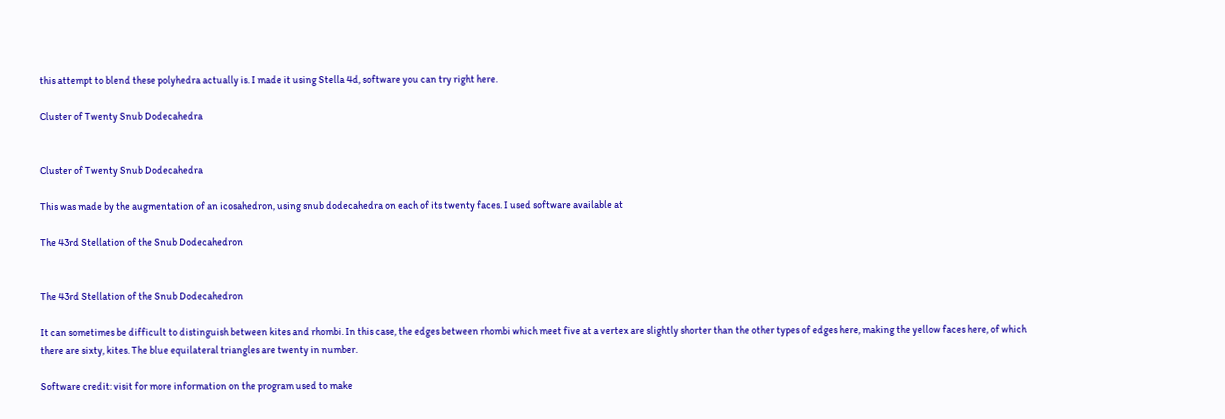this attempt to blend these polyhedra actually is. I made it using Stella 4d, software you can try right here.

Cluster of Twenty Snub Dodecahedra


Cluster of Twenty Snub Dodecahedra

This was made by the augmentation of an icosahedron, using snub dodecahedra on each of its twenty faces. I used software available at

The 43rd Stellation of the Snub Dodecahedron


The 43rd Stellation of the Snub Dodecahedron

It can sometimes be difficult to distinguish between kites and rhombi. In this case, the edges between rhombi which meet five at a vertex are slightly shorter than the other types of edges here, making the yellow faces here, of which there are sixty, kites. The blue equilateral triangles are twenty in number.

Software credit: visit for more information on the program used to make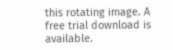this rotating image. A free trial download is available.